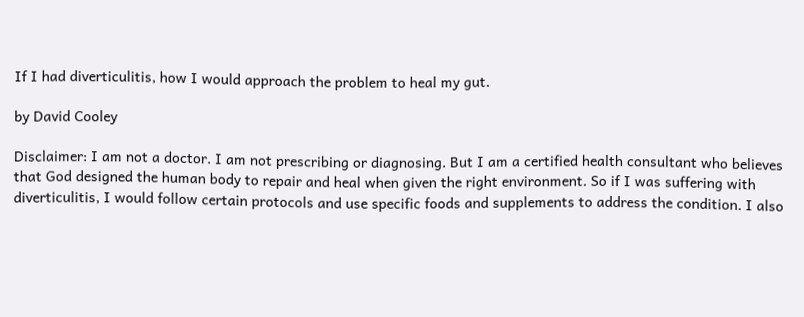If I had diverticulitis, how I would approach the problem to heal my gut.

by David Cooley

Disclaimer: I am not a doctor. I am not prescribing or diagnosing. But I am a certified health consultant who believes that God designed the human body to repair and heal when given the right environment. So if I was suffering with diverticulitis, I would follow certain protocols and use specific foods and supplements to address the condition. I also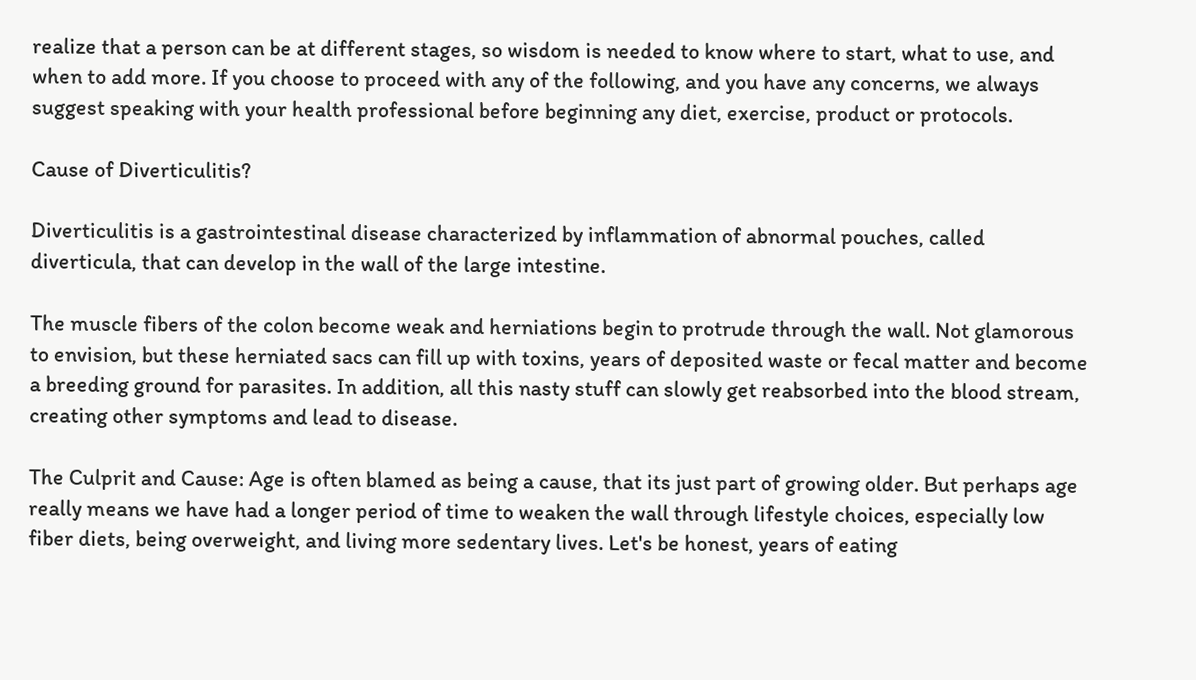realize that a person can be at different stages, so wisdom is needed to know where to start, what to use, and when to add more. If you choose to proceed with any of the following, and you have any concerns, we always suggest speaking with your health professional before beginning any diet, exercise, product or protocols.

Cause of Diverticulitis?

Diverticulitis is a gastrointestinal disease characterized by inflammation of abnormal pouches, called diverticula, that can develop in the wall of the large intestine.

The muscle fibers of the colon become weak and herniations begin to protrude through the wall. Not glamorous to envision, but these herniated sacs can fill up with toxins, years of deposited waste or fecal matter and become a breeding ground for parasites. In addition, all this nasty stuff can slowly get reabsorbed into the blood stream, creating other symptoms and lead to disease.

The Culprit and Cause: Age is often blamed as being a cause, that its just part of growing older. But perhaps age really means we have had a longer period of time to weaken the wall through lifestyle choices, especially low fiber diets, being overweight, and living more sedentary lives. Let's be honest, years of eating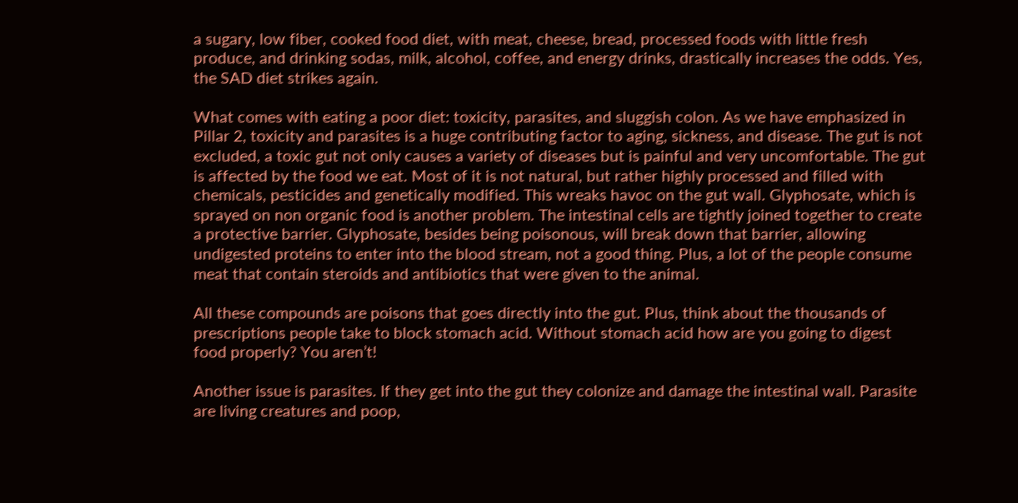a sugary, low fiber, cooked food diet, with meat, cheese, bread, processed foods with little fresh produce, and drinking sodas, milk, alcohol, coffee, and energy drinks, drastically increases the odds. Yes, the SAD diet strikes again.

What comes with eating a poor diet: toxicity, parasites, and sluggish colon. As we have emphasized in Pillar 2, toxicity and parasites is a huge contributing factor to aging, sickness, and disease. The gut is not excluded, a toxic gut not only causes a variety of diseases but is painful and very uncomfortable. The gut is affected by the food we eat. Most of it is not natural, but rather highly processed and filled with chemicals, pesticides and genetically modified. This wreaks havoc on the gut wall. Glyphosate, which is sprayed on non organic food is another problem. The intestinal cells are tightly joined together to create a protective barrier. Glyphosate, besides being poisonous, will break down that barrier, allowing undigested proteins to enter into the blood stream, not a good thing. Plus, a lot of the people consume meat that contain steroids and antibiotics that were given to the animal.

All these compounds are poisons that goes directly into the gut. Plus, think about the thousands of prescriptions people take to block stomach acid. Without stomach acid how are you going to digest food properly? You aren’t!

Another issue is parasites. If they get into the gut they colonize and damage the intestinal wall. Parasite are living creatures and poop,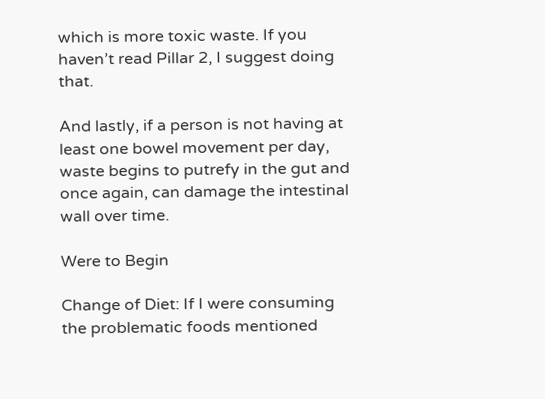which is more toxic waste. If you haven’t read Pillar 2, I suggest doing that.

And lastly, if a person is not having at least one bowel movement per day, waste begins to putrefy in the gut and once again, can damage the intestinal wall over time.

Were to Begin

Change of Diet: If I were consuming the problematic foods mentioned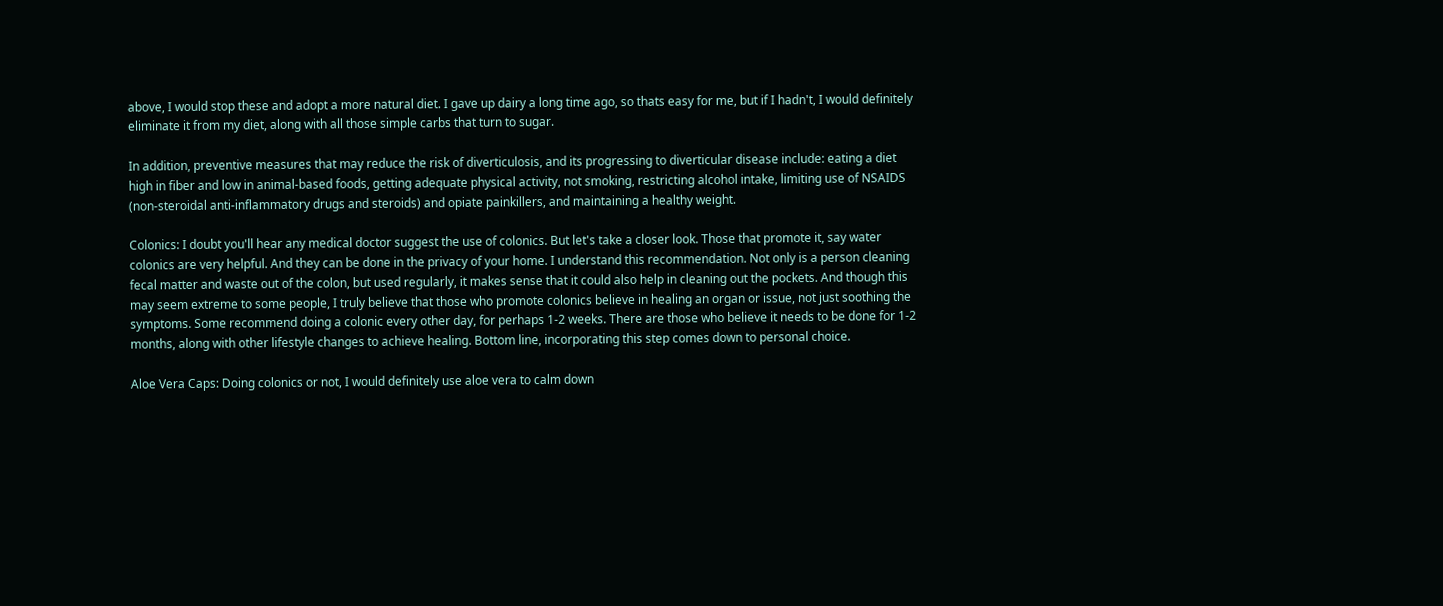above, I would stop these and adopt a more natural diet. I gave up dairy a long time ago, so thats easy for me, but if I hadn't, I would definitely eliminate it from my diet, along with all those simple carbs that turn to sugar.

In addition, preventive measures that may reduce the risk of diverticulosis, and its progressing to diverticular disease include: eating a diet high in fiber and low in animal-based foods, getting adequate physical activity, not smoking, restricting alcohol intake, limiting use of NSAIDS (non-steroidal anti-inflammatory drugs and steroids) and opiate painkillers, and maintaining a healthy weight.

Colonics: I doubt you'll hear any medical doctor suggest the use of colonics. But let's take a closer look. Those that promote it, say water colonics are very helpful. And they can be done in the privacy of your home. I understand this recommendation. Not only is a person cleaning fecal matter and waste out of the colon, but used regularly, it makes sense that it could also help in cleaning out the pockets. And though this may seem extreme to some people, I truly believe that those who promote colonics believe in healing an organ or issue, not just soothing the symptoms. Some recommend doing a colonic every other day, for perhaps 1-2 weeks. There are those who believe it needs to be done for 1-2 months, along with other lifestyle changes to achieve healing. Bottom line, incorporating this step comes down to personal choice.

Aloe Vera Caps: Doing colonics or not, I would definitely use aloe vera to calm down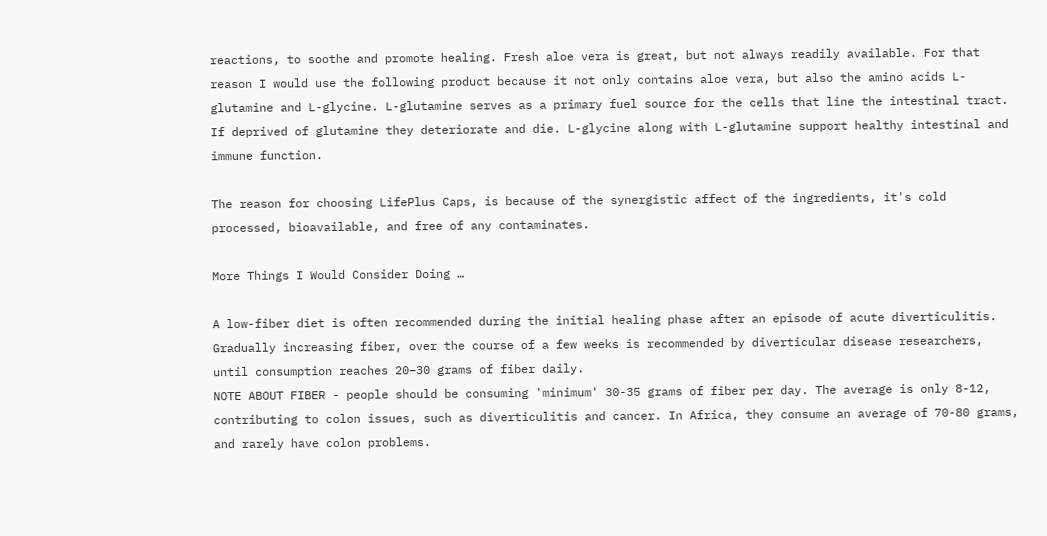reactions, to soothe and promote healing. Fresh aloe vera is great, but not always readily available. For that reason I would use the following product because it not only contains aloe vera, but also the amino acids L-glutamine and L-glycine. L-glutamine serves as a primary fuel source for the cells that line the intestinal tract. If deprived of glutamine they deteriorate and die. L-glycine along with L-glutamine support healthy intestinal and immune function.

The reason for choosing LifePlus Caps, is because of the synergistic affect of the ingredients, it's cold processed, bioavailable, and free of any contaminates.

More Things I Would Consider Doing …

A low-fiber diet is often recommended during the initial healing phase after an episode of acute diverticulitis. Gradually increasing fiber, over the course of a few weeks is recommended by diverticular disease researchers, until consumption reaches 20–30 grams of fiber daily.
NOTE ABOUT FIBER - people should be consuming 'minimum' 30-35 grams of fiber per day. The average is only 8-12, contributing to colon issues, such as diverticulitis and cancer. In Africa, they consume an average of 70-80 grams, and rarely have colon problems.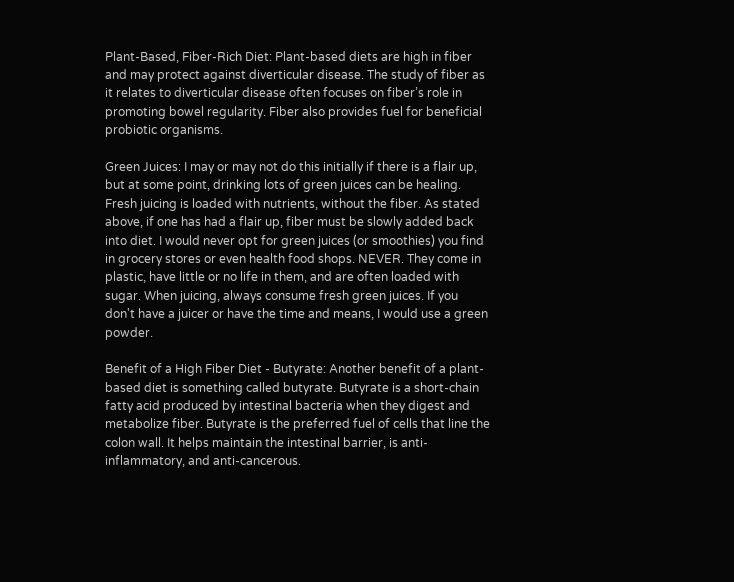Plant-Based, Fiber-Rich Diet: Plant-based diets are high in fiber and may protect against diverticular disease. The study of fiber as it relates to diverticular disease often focuses on fiber’s role in promoting bowel regularity. Fiber also provides fuel for beneficial probiotic organisms.

Green Juices: I may or may not do this initially if there is a flair up, but at some point, drinking lots of green juices can be healing. Fresh juicing is loaded with nutrients, without the fiber. As stated above, if one has had a flair up, fiber must be slowly added back into diet. I would never opt for green juices (or smoothies) you find in grocery stores or even health food shops. NEVER. They come in plastic, have little or no life in them, and are often loaded with sugar. When juicing, always consume fresh green juices. If you don't have a juicer or have the time and means, I would use a green powder.

Benefit of a High Fiber Diet - Butyrate: Another benefit of a plant-based diet is something called butyrate. Butyrate is a short-chain fatty acid produced by intestinal bacteria when they digest and metabolize fiber. Butyrate is the preferred fuel of cells that line the colon wall. It helps maintain the intestinal barrier, is anti-inflammatory, and anti-cancerous.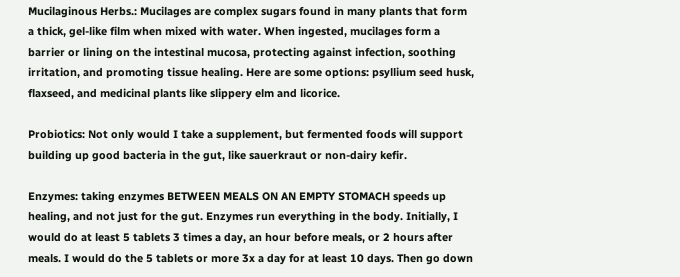Mucilaginous Herbs.: Mucilages are complex sugars found in many plants that form a thick, gel-like film when mixed with water. When ingested, mucilages form a barrier or lining on the intestinal mucosa, protecting against infection, soothing irritation, and promoting tissue healing. Here are some options: psyllium seed husk, flaxseed, and medicinal plants like slippery elm and licorice.

Probiotics: Not only would I take a supplement, but fermented foods will support building up good bacteria in the gut, like sauerkraut or non-dairy kefir.

Enzymes: taking enzymes BETWEEN MEALS ON AN EMPTY STOMACH speeds up healing, and not just for the gut. Enzymes run everything in the body. Initially, I would do at least 5 tablets 3 times a day, an hour before meals, or 2 hours after meals. I would do the 5 tablets or more 3x a day for at least 10 days. Then go down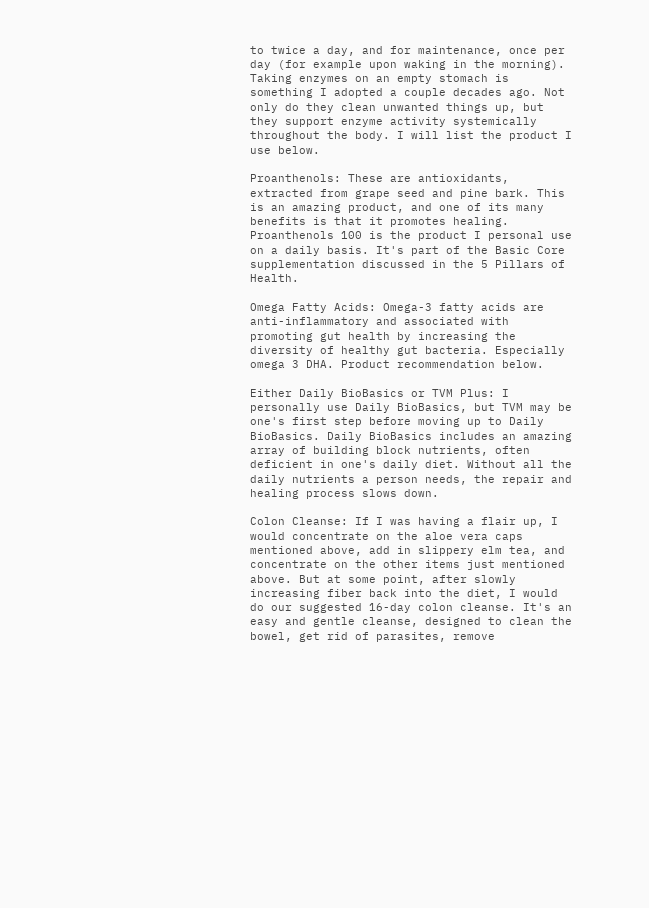to twice a day, and for maintenance, once per day (for example upon waking in the morning). Taking enzymes on an empty stomach is something I adopted a couple decades ago. Not only do they clean unwanted things up, but they support enzyme activity systemically throughout the body. I will list the product I use below.

Proanthenols: These are antioxidants, extracted from grape seed and pine bark. This is an amazing product, and one of its many benefits is that it promotes healing. Proanthenols 100 is the product I personal use on a daily basis. It's part of the Basic Core supplementation discussed in the 5 Pillars of Health.

Omega Fatty Acids: Omega-3 fatty acids are anti-inflammatory and associated with promoting gut health by increasing the diversity of healthy gut bacteria. Especially omega 3 DHA. Product recommendation below.

Either Daily BioBasics or TVM Plus: I personally use Daily BioBasics, but TVM may be one's first step before moving up to Daily BioBasics. Daily BioBasics includes an amazing array of building block nutrients, often deficient in one's daily diet. Without all the daily nutrients a person needs, the repair and healing process slows down.

Colon Cleanse: If I was having a flair up, I would concentrate on the aloe vera caps mentioned above, add in slippery elm tea, and concentrate on the other items just mentioned above. But at some point, after slowly increasing fiber back into the diet, I would do our suggested 16-day colon cleanse. It's an easy and gentle cleanse, designed to clean the bowel, get rid of parasites, remove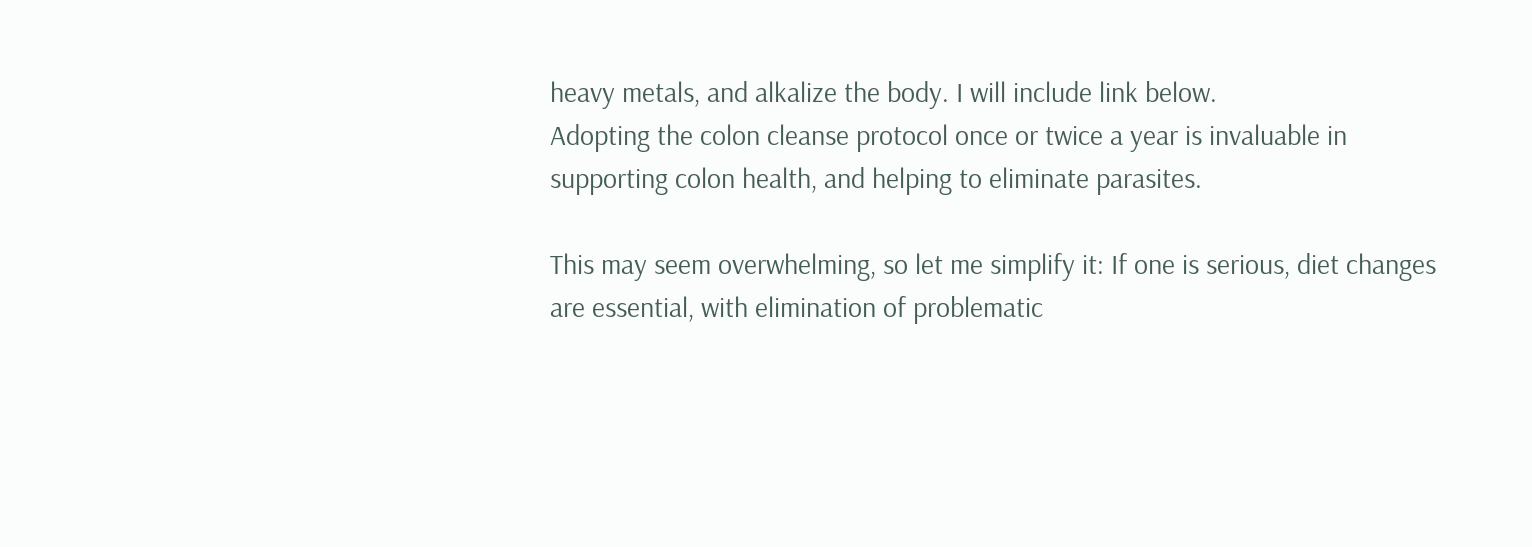heavy metals, and alkalize the body. I will include link below.
Adopting the colon cleanse protocol once or twice a year is invaluable in supporting colon health, and helping to eliminate parasites.

This may seem overwhelming, so let me simplify it: If one is serious, diet changes are essential, with elimination of problematic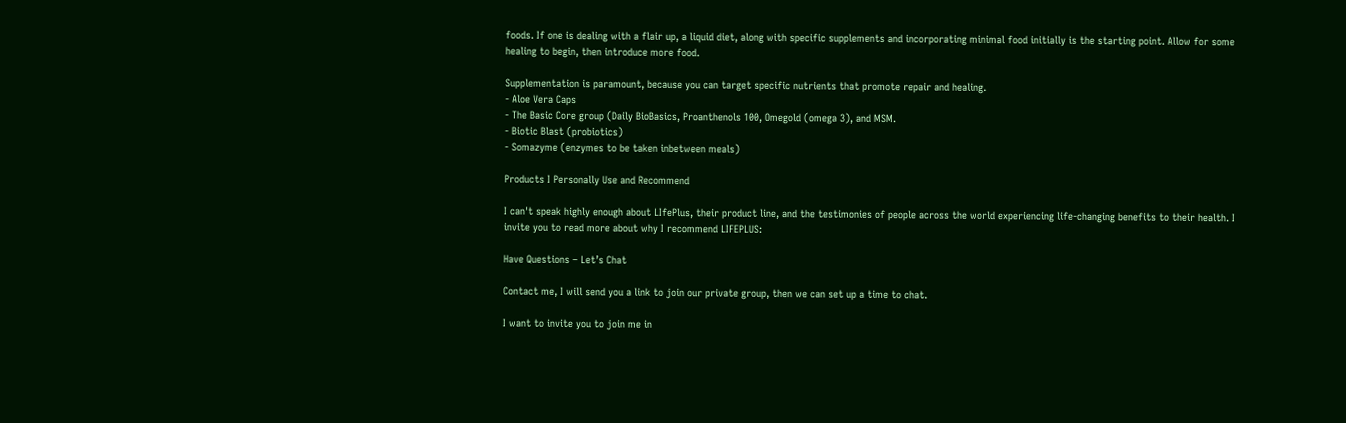foods. If one is dealing with a flair up, a liquid diet, along with specific supplements and incorporating minimal food initially is the starting point. Allow for some healing to begin, then introduce more food.

Supplementation is paramount, because you can target specific nutrients that promote repair and healing.
- Aloe Vera Caps
- The Basic Core group (Daily BioBasics, Proanthenols 100, Omegold (omega 3), and MSM.
- Biotic Blast (probiotics)
- Somazyme (enzymes to be taken inbetween meals)

Products I Personally Use and Recommend

I can't speak highly enough about LIfePlus, their product line, and the testimonies of people across the world experiencing life-changing benefits to their health. I invite you to read more about why I recommend LIFEPLUS:

Have Questions – Let’s Chat

Contact me, I will send you a link to join our private group, then we can set up a time to chat.

I want to invite you to join me in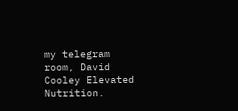my telegram room, David Cooley Elevated Nutrition.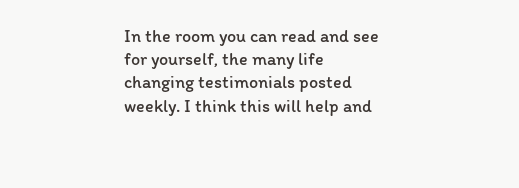In the room you can read and see for yourself, the many life changing testimonials posted weekly. I think this will help and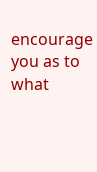encourage you as to what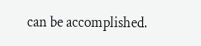can be accomplished.